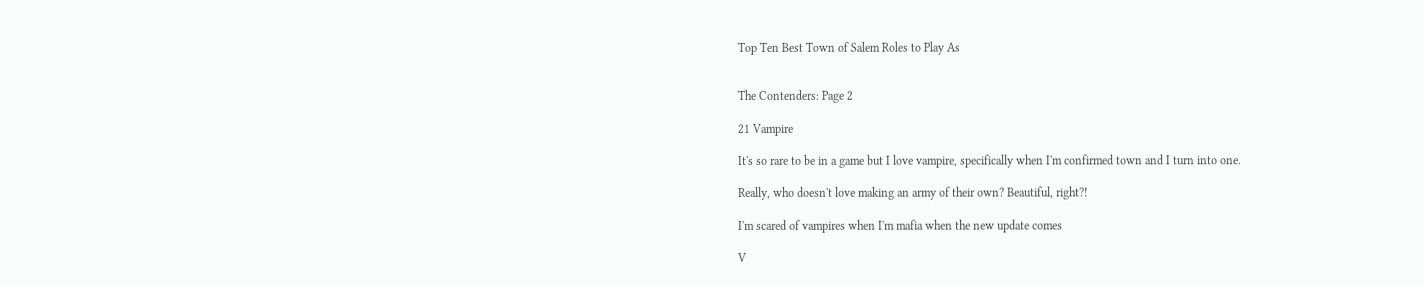Top Ten Best Town of Salem Roles to Play As


The Contenders: Page 2

21 Vampire

It's so rare to be in a game but I love vampire, specifically when I'm confirmed town and I turn into one.

Really, who doesn't love making an army of their own? Beautiful, right?!

I'm scared of vampires when I'm mafia when the new update comes

V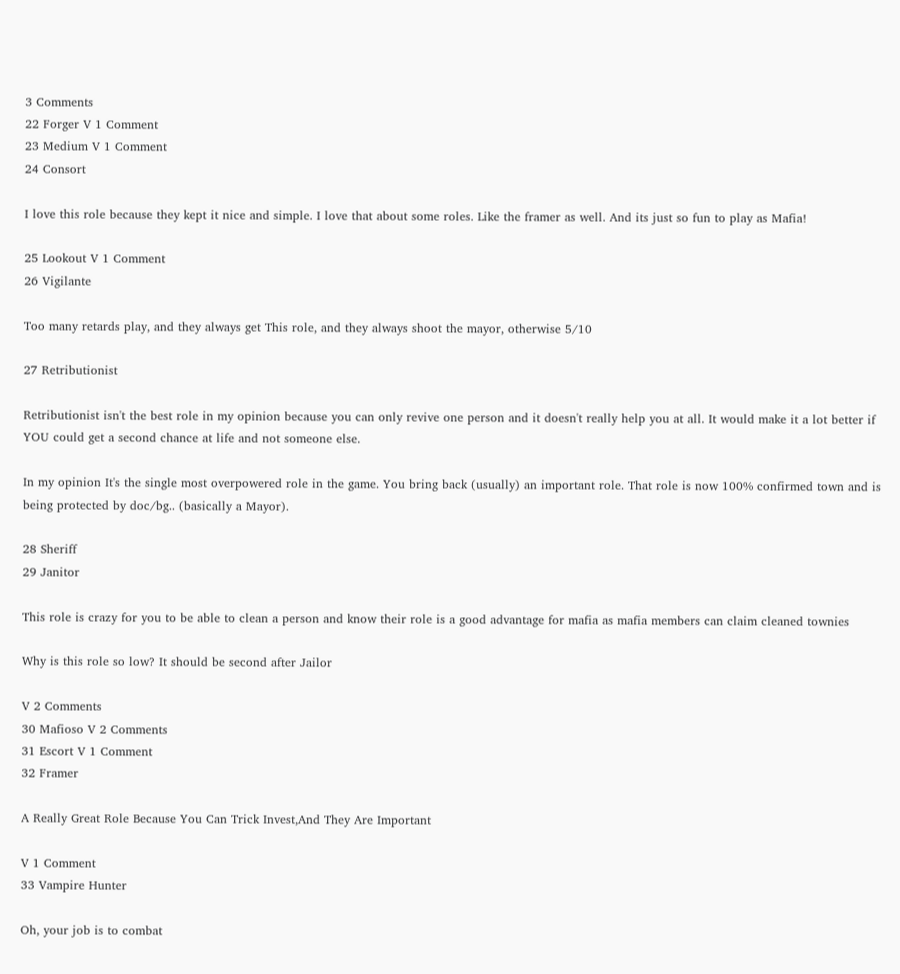3 Comments
22 Forger V 1 Comment
23 Medium V 1 Comment
24 Consort

I love this role because they kept it nice and simple. I love that about some roles. Like the framer as well. And its just so fun to play as Mafia!

25 Lookout V 1 Comment
26 Vigilante

Too many retards play, and they always get This role, and they always shoot the mayor, otherwise 5/10

27 Retributionist

Retributionist isn't the best role in my opinion because you can only revive one person and it doesn't really help you at all. It would make it a lot better if YOU could get a second chance at life and not someone else.

In my opinion It's the single most overpowered role in the game. You bring back (usually) an important role. That role is now 100% confirmed town and is being protected by doc/bg.. (basically a Mayor).

28 Sheriff
29 Janitor

This role is crazy for you to be able to clean a person and know their role is a good advantage for mafia as mafia members can claim cleaned townies

Why is this role so low? It should be second after Jailor

V 2 Comments
30 Mafioso V 2 Comments
31 Escort V 1 Comment
32 Framer

A Really Great Role Because You Can Trick Invest,And They Are Important

V 1 Comment
33 Vampire Hunter

Oh, your job is to combat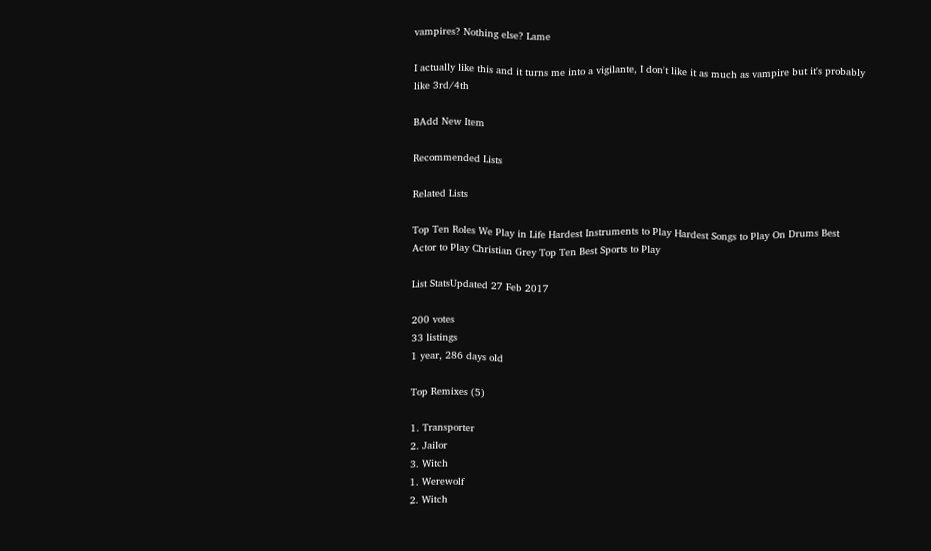vampires? Nothing else? Lame

I actually like this and it turns me into a vigilante, I don't like it as much as vampire but it's probably like 3rd/4th

BAdd New Item

Recommended Lists

Related Lists

Top Ten Roles We Play in Life Hardest Instruments to Play Hardest Songs to Play On Drums Best Actor to Play Christian Grey Top Ten Best Sports to Play

List StatsUpdated 27 Feb 2017

200 votes
33 listings
1 year, 286 days old

Top Remixes (5)

1. Transporter
2. Jailor
3. Witch
1. Werewolf
2. Witch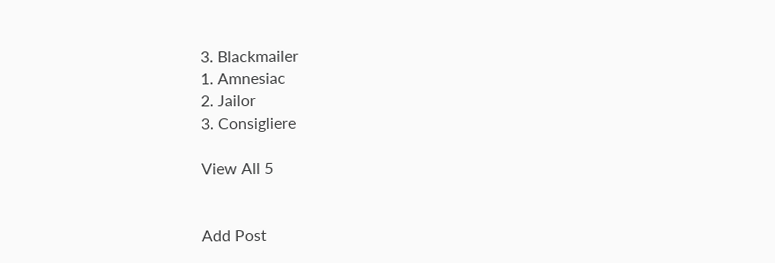3. Blackmailer
1. Amnesiac
2. Jailor
3. Consigliere

View All 5


Add Post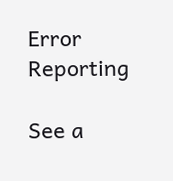Error Reporting

See a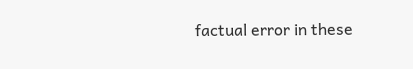factual error in these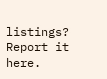listings? Report it here.